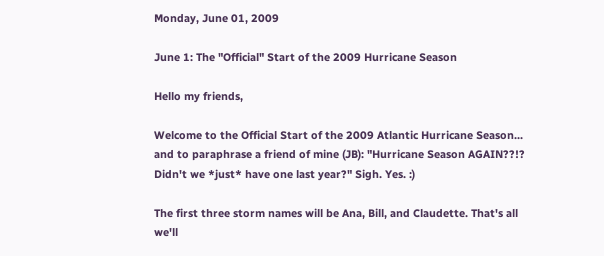Monday, June 01, 2009

June 1: The "Official" Start of the 2009 Hurricane Season

Hello my friends,

Welcome to the Official Start of the 2009 Atlantic Hurricane Season...
and to paraphrase a friend of mine (JB): "Hurricane Season AGAIN??!?
Didn't we *just* have one last year?" Sigh. Yes. :)

The first three storm names will be Ana, Bill, and Claudette. That's all
we'll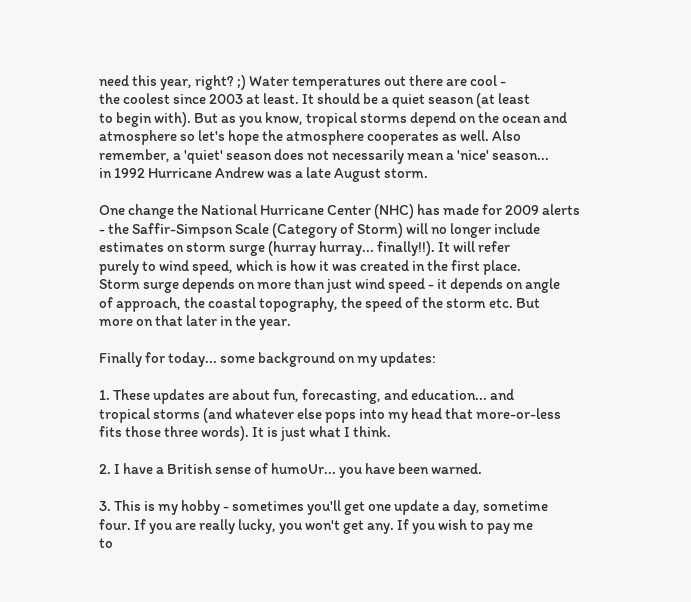need this year, right? ;) Water temperatures out there are cool -
the coolest since 2003 at least. It should be a quiet season (at least
to begin with). But as you know, tropical storms depend on the ocean and
atmosphere so let's hope the atmosphere cooperates as well. Also
remember, a 'quiet' season does not necessarily mean a 'nice' season...
in 1992 Hurricane Andrew was a late August storm.

One change the National Hurricane Center (NHC) has made for 2009 alerts
- the Saffir-Simpson Scale (Category of Storm) will no longer include
estimates on storm surge (hurray hurray... finally!!). It will refer
purely to wind speed, which is how it was created in the first place.
Storm surge depends on more than just wind speed - it depends on angle
of approach, the coastal topography, the speed of the storm etc. But
more on that later in the year.

Finally for today... some background on my updates:

1. These updates are about fun, forecasting, and education... and
tropical storms (and whatever else pops into my head that more-or-less
fits those three words). It is just what I think.

2. I have a British sense of humoUr... you have been warned.

3. This is my hobby - sometimes you'll get one update a day, sometime
four. If you are really lucky, you won't get any. If you wish to pay me
to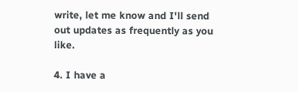write, let me know and I'll send out updates as frequently as you like.

4. I have a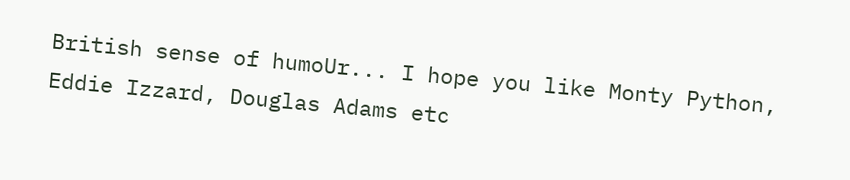British sense of humoUr... I hope you like Monty Python,
Eddie Izzard, Douglas Adams etc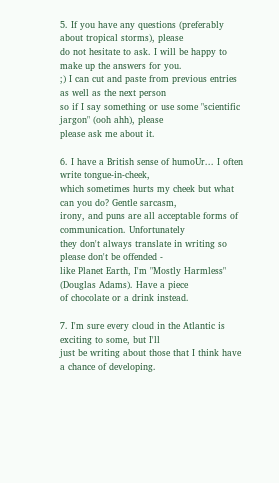5. If you have any questions (preferably about tropical storms), please
do not hesitate to ask. I will be happy to make up the answers for you.
;) I can cut and paste from previous entries as well as the next person
so if I say something or use some "scientific jargon" (ooh ahh), please
please ask me about it.

6. I have a British sense of humoUr... I often write tongue-in-cheek,
which sometimes hurts my cheek but what can you do? Gentle sarcasm,
irony, and puns are all acceptable forms of communication. Unfortunately
they don't always translate in writing so please don't be offended -
like Planet Earth, I'm "Mostly Harmless" (Douglas Adams). Have a piece
of chocolate or a drink instead.

7. I'm sure every cloud in the Atlantic is exciting to some, but I'll
just be writing about those that I think have a chance of developing.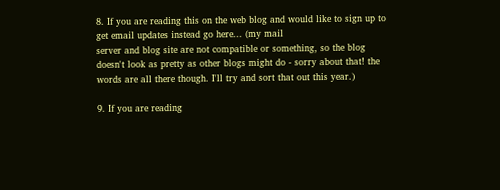8. If you are reading this on the web blog and would like to sign up to
get email updates instead go here... (my mail
server and blog site are not compatible or something, so the blog
doesn't look as pretty as other blogs might do - sorry about that! the
words are all there though. I'll try and sort that out this year.)

9. If you are reading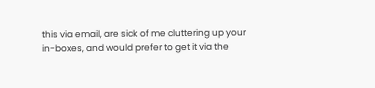this via email, are sick of me cluttering up your
in-boxes, and would prefer to get it via the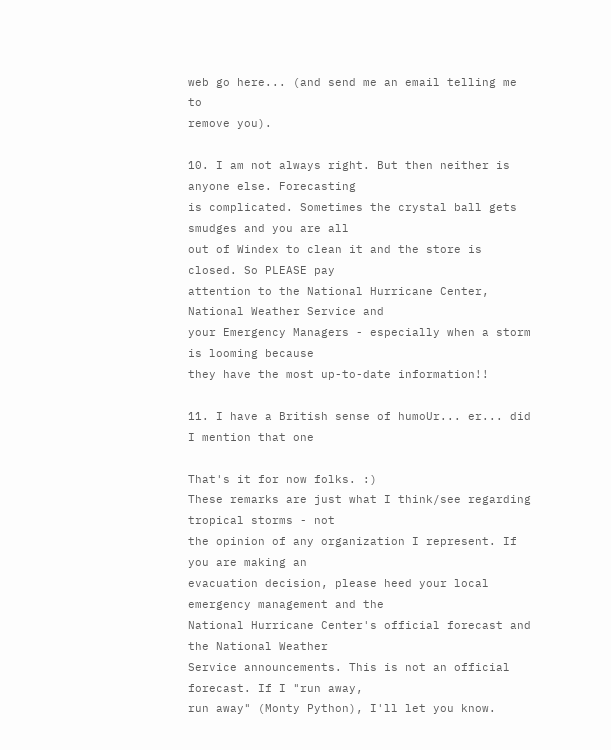web go here... (and send me an email telling me to
remove you).

10. I am not always right. But then neither is anyone else. Forecasting
is complicated. Sometimes the crystal ball gets smudges and you are all
out of Windex to clean it and the store is closed. So PLEASE pay
attention to the National Hurricane Center, National Weather Service and
your Emergency Managers - especially when a storm is looming because
they have the most up-to-date information!!

11. I have a British sense of humoUr... er... did I mention that one

That's it for now folks. :)
These remarks are just what I think/see regarding tropical storms - not
the opinion of any organization I represent. If you are making an
evacuation decision, please heed your local emergency management and the
National Hurricane Center's official forecast and the National Weather
Service announcements. This is not an official forecast. If I "run away,
run away" (Monty Python), I'll let you know.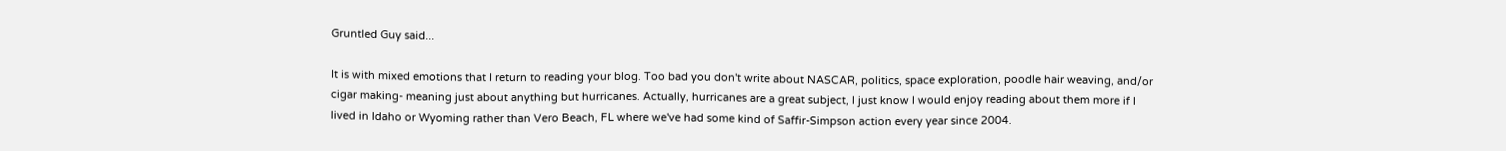Gruntled Guy said...

It is with mixed emotions that I return to reading your blog. Too bad you don't write about NASCAR, politics, space exploration, poodle hair weaving, and/or cigar making- meaning just about anything but hurricanes. Actually, hurricanes are a great subject, I just know I would enjoy reading about them more if I lived in Idaho or Wyoming rather than Vero Beach, FL where we've had some kind of Saffir-Simpson action every year since 2004.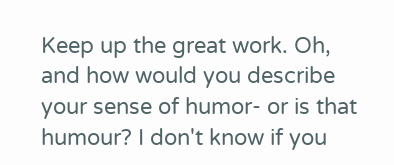Keep up the great work. Oh, and how would you describe your sense of humor- or is that humour? I don't know if you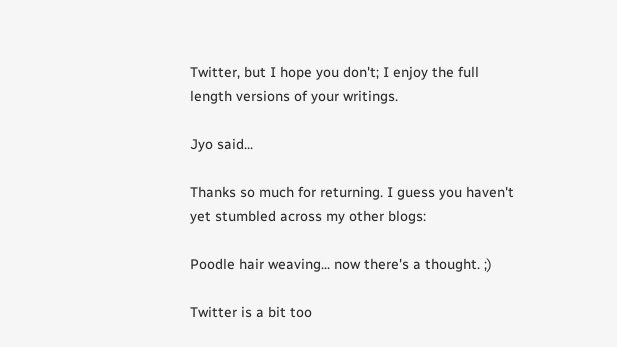Twitter, but I hope you don't; I enjoy the full length versions of your writings.

Jyo said...

Thanks so much for returning. I guess you haven't yet stumbled across my other blogs:

Poodle hair weaving... now there's a thought. ;)

Twitter is a bit too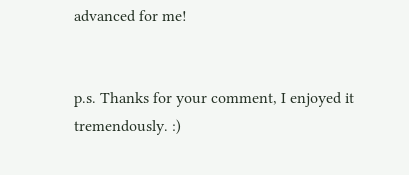advanced for me!


p.s. Thanks for your comment, I enjoyed it tremendously. :)